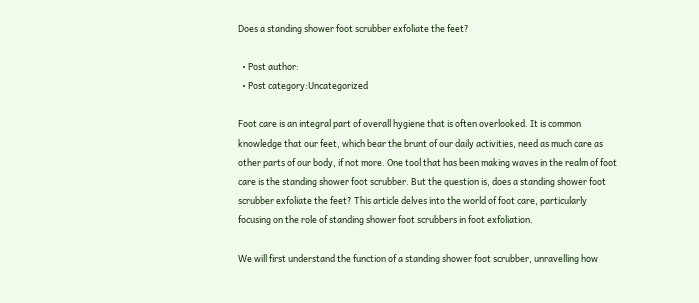Does a standing shower foot scrubber exfoliate the feet?

  • Post author:
  • Post category:Uncategorized

Foot care is an integral part of overall hygiene that is often overlooked. It is common knowledge that our feet, which bear the brunt of our daily activities, need as much care as other parts of our body, if not more. One tool that has been making waves in the realm of foot care is the standing shower foot scrubber. But the question is, does a standing shower foot scrubber exfoliate the feet? This article delves into the world of foot care, particularly focusing on the role of standing shower foot scrubbers in foot exfoliation.

We will first understand the function of a standing shower foot scrubber, unravelling how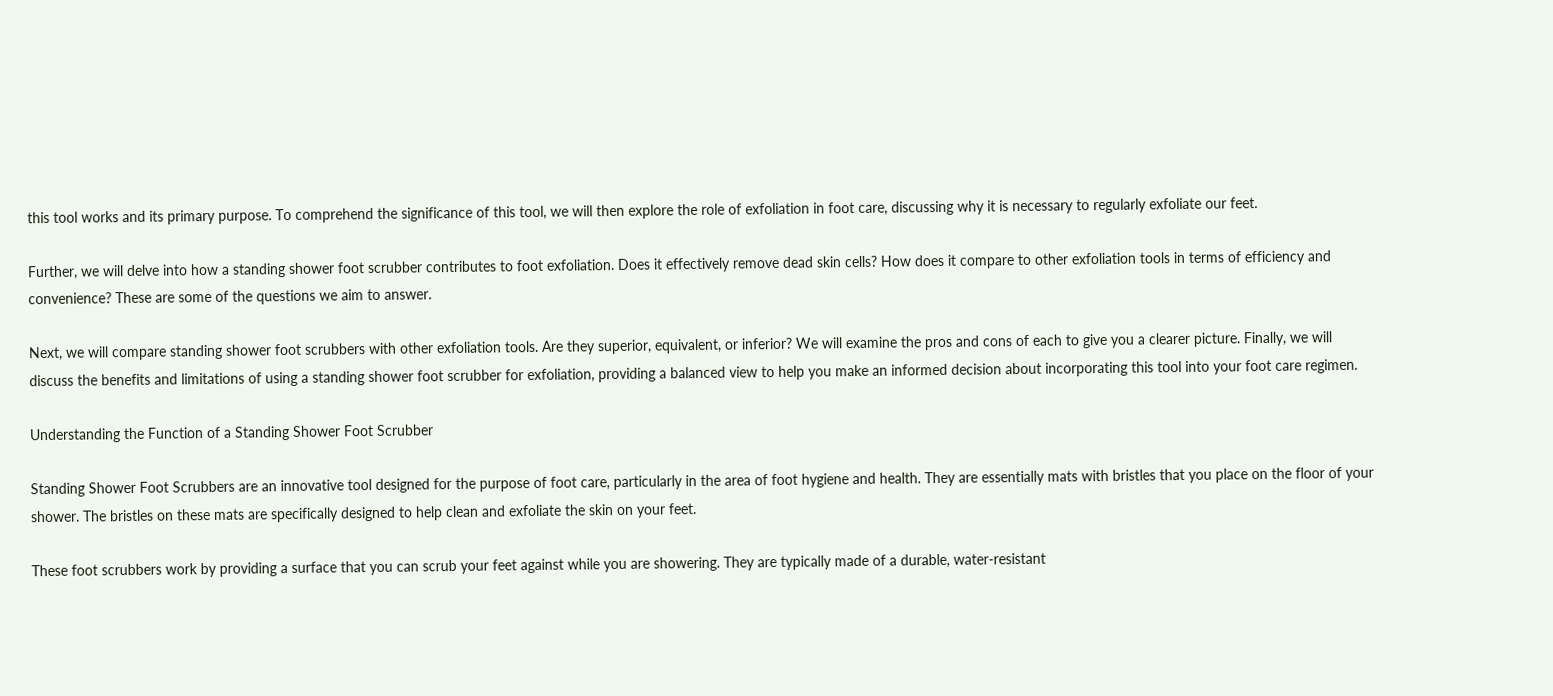this tool works and its primary purpose. To comprehend the significance of this tool, we will then explore the role of exfoliation in foot care, discussing why it is necessary to regularly exfoliate our feet.

Further, we will delve into how a standing shower foot scrubber contributes to foot exfoliation. Does it effectively remove dead skin cells? How does it compare to other exfoliation tools in terms of efficiency and convenience? These are some of the questions we aim to answer.

Next, we will compare standing shower foot scrubbers with other exfoliation tools. Are they superior, equivalent, or inferior? We will examine the pros and cons of each to give you a clearer picture. Finally, we will discuss the benefits and limitations of using a standing shower foot scrubber for exfoliation, providing a balanced view to help you make an informed decision about incorporating this tool into your foot care regimen.

Understanding the Function of a Standing Shower Foot Scrubber

Standing Shower Foot Scrubbers are an innovative tool designed for the purpose of foot care, particularly in the area of foot hygiene and health. They are essentially mats with bristles that you place on the floor of your shower. The bristles on these mats are specifically designed to help clean and exfoliate the skin on your feet.

These foot scrubbers work by providing a surface that you can scrub your feet against while you are showering. They are typically made of a durable, water-resistant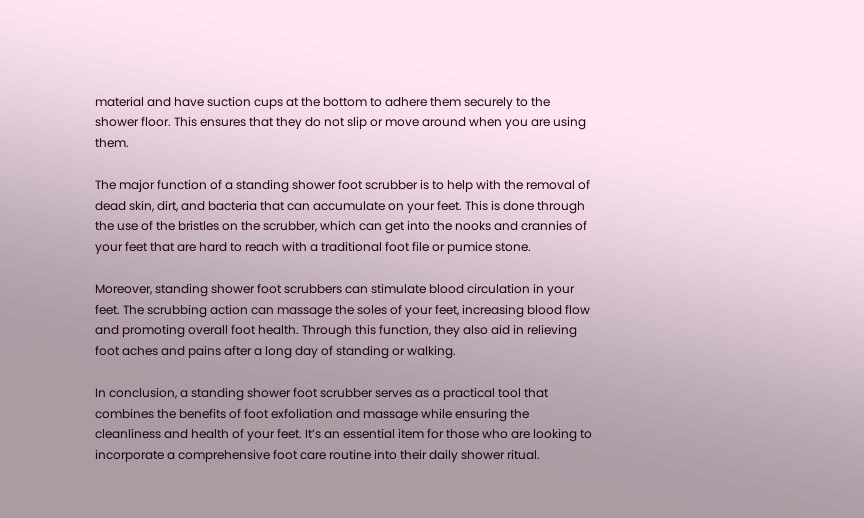material and have suction cups at the bottom to adhere them securely to the shower floor. This ensures that they do not slip or move around when you are using them.

The major function of a standing shower foot scrubber is to help with the removal of dead skin, dirt, and bacteria that can accumulate on your feet. This is done through the use of the bristles on the scrubber, which can get into the nooks and crannies of your feet that are hard to reach with a traditional foot file or pumice stone.

Moreover, standing shower foot scrubbers can stimulate blood circulation in your feet. The scrubbing action can massage the soles of your feet, increasing blood flow and promoting overall foot health. Through this function, they also aid in relieving foot aches and pains after a long day of standing or walking.

In conclusion, a standing shower foot scrubber serves as a practical tool that combines the benefits of foot exfoliation and massage while ensuring the cleanliness and health of your feet. It’s an essential item for those who are looking to incorporate a comprehensive foot care routine into their daily shower ritual.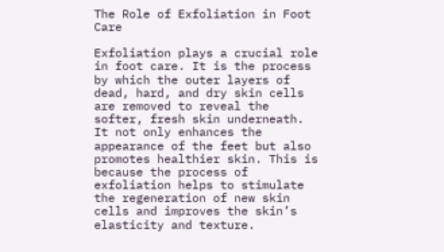The Role of Exfoliation in Foot Care

Exfoliation plays a crucial role in foot care. It is the process by which the outer layers of dead, hard, and dry skin cells are removed to reveal the softer, fresh skin underneath. It not only enhances the appearance of the feet but also promotes healthier skin. This is because the process of exfoliation helps to stimulate the regeneration of new skin cells and improves the skin’s elasticity and texture.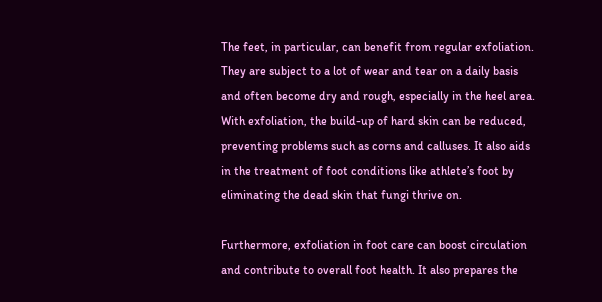The feet, in particular, can benefit from regular exfoliation. They are subject to a lot of wear and tear on a daily basis and often become dry and rough, especially in the heel area. With exfoliation, the build-up of hard skin can be reduced, preventing problems such as corns and calluses. It also aids in the treatment of foot conditions like athlete’s foot by eliminating the dead skin that fungi thrive on.

Furthermore, exfoliation in foot care can boost circulation and contribute to overall foot health. It also prepares the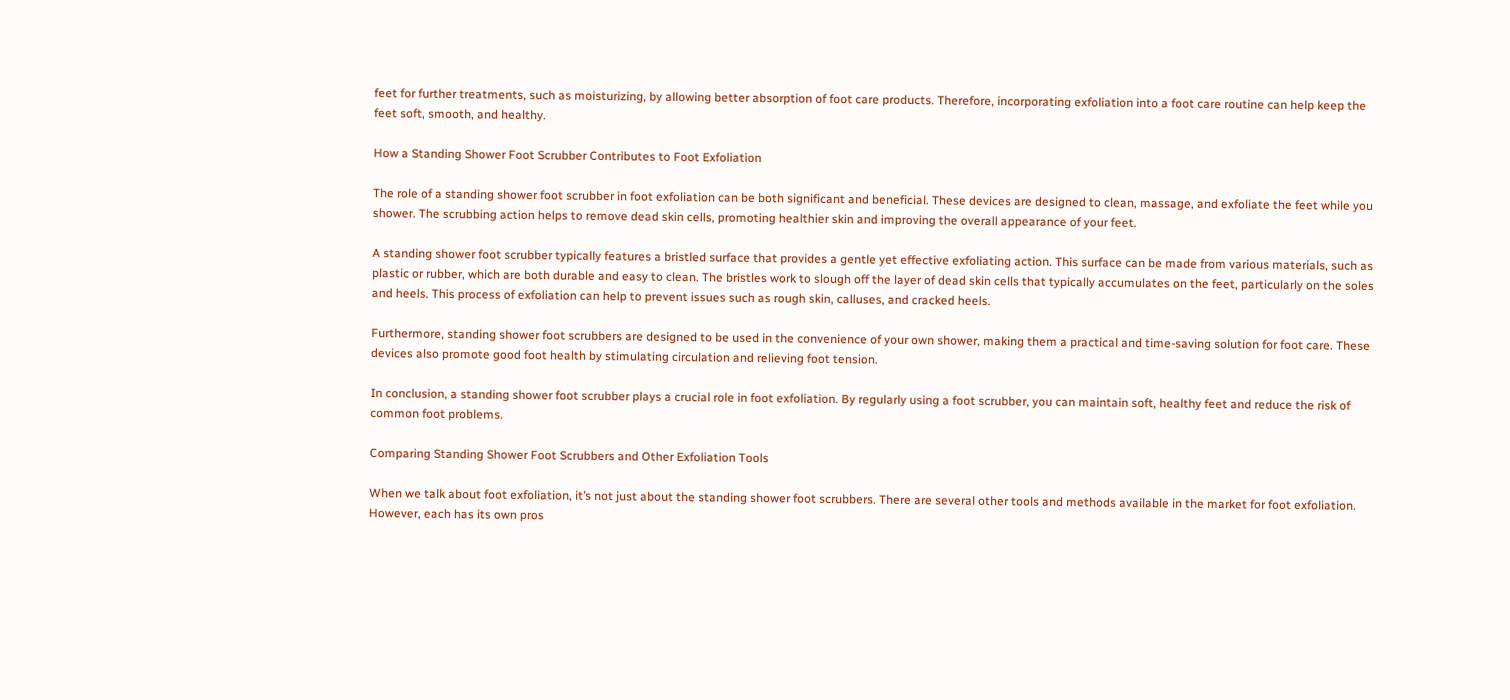feet for further treatments, such as moisturizing, by allowing better absorption of foot care products. Therefore, incorporating exfoliation into a foot care routine can help keep the feet soft, smooth, and healthy.

How a Standing Shower Foot Scrubber Contributes to Foot Exfoliation

The role of a standing shower foot scrubber in foot exfoliation can be both significant and beneficial. These devices are designed to clean, massage, and exfoliate the feet while you shower. The scrubbing action helps to remove dead skin cells, promoting healthier skin and improving the overall appearance of your feet.

A standing shower foot scrubber typically features a bristled surface that provides a gentle yet effective exfoliating action. This surface can be made from various materials, such as plastic or rubber, which are both durable and easy to clean. The bristles work to slough off the layer of dead skin cells that typically accumulates on the feet, particularly on the soles and heels. This process of exfoliation can help to prevent issues such as rough skin, calluses, and cracked heels.

Furthermore, standing shower foot scrubbers are designed to be used in the convenience of your own shower, making them a practical and time-saving solution for foot care. These devices also promote good foot health by stimulating circulation and relieving foot tension.

In conclusion, a standing shower foot scrubber plays a crucial role in foot exfoliation. By regularly using a foot scrubber, you can maintain soft, healthy feet and reduce the risk of common foot problems.

Comparing Standing Shower Foot Scrubbers and Other Exfoliation Tools

When we talk about foot exfoliation, it’s not just about the standing shower foot scrubbers. There are several other tools and methods available in the market for foot exfoliation. However, each has its own pros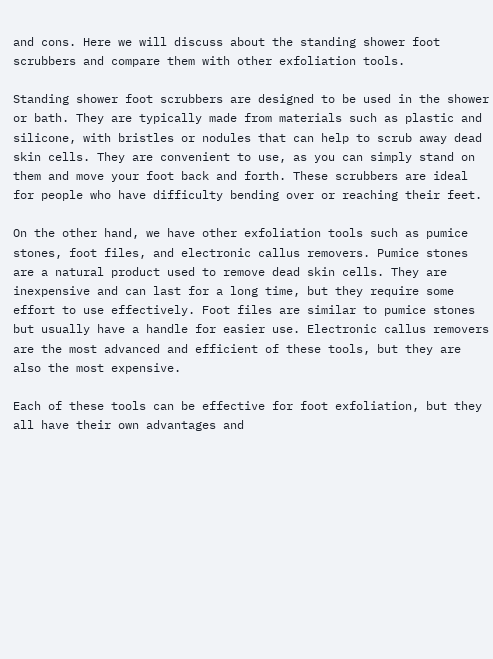and cons. Here we will discuss about the standing shower foot scrubbers and compare them with other exfoliation tools.

Standing shower foot scrubbers are designed to be used in the shower or bath. They are typically made from materials such as plastic and silicone, with bristles or nodules that can help to scrub away dead skin cells. They are convenient to use, as you can simply stand on them and move your foot back and forth. These scrubbers are ideal for people who have difficulty bending over or reaching their feet.

On the other hand, we have other exfoliation tools such as pumice stones, foot files, and electronic callus removers. Pumice stones are a natural product used to remove dead skin cells. They are inexpensive and can last for a long time, but they require some effort to use effectively. Foot files are similar to pumice stones but usually have a handle for easier use. Electronic callus removers are the most advanced and efficient of these tools, but they are also the most expensive.

Each of these tools can be effective for foot exfoliation, but they all have their own advantages and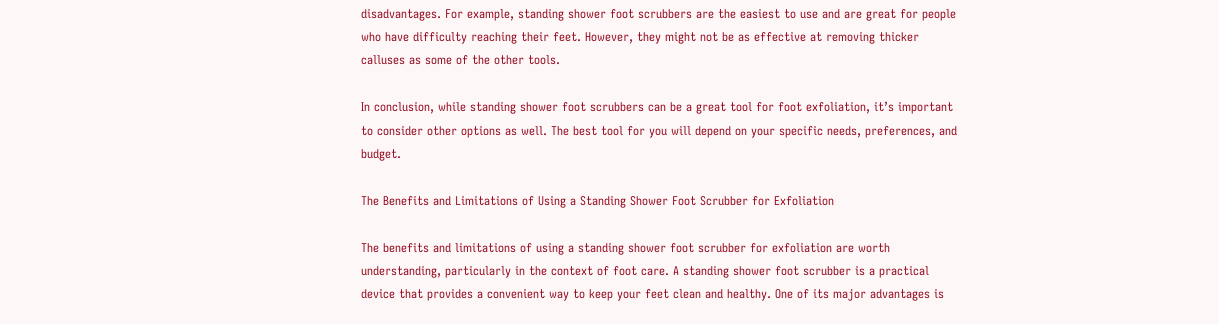disadvantages. For example, standing shower foot scrubbers are the easiest to use and are great for people who have difficulty reaching their feet. However, they might not be as effective at removing thicker calluses as some of the other tools.

In conclusion, while standing shower foot scrubbers can be a great tool for foot exfoliation, it’s important to consider other options as well. The best tool for you will depend on your specific needs, preferences, and budget.

The Benefits and Limitations of Using a Standing Shower Foot Scrubber for Exfoliation

The benefits and limitations of using a standing shower foot scrubber for exfoliation are worth understanding, particularly in the context of foot care. A standing shower foot scrubber is a practical device that provides a convenient way to keep your feet clean and healthy. One of its major advantages is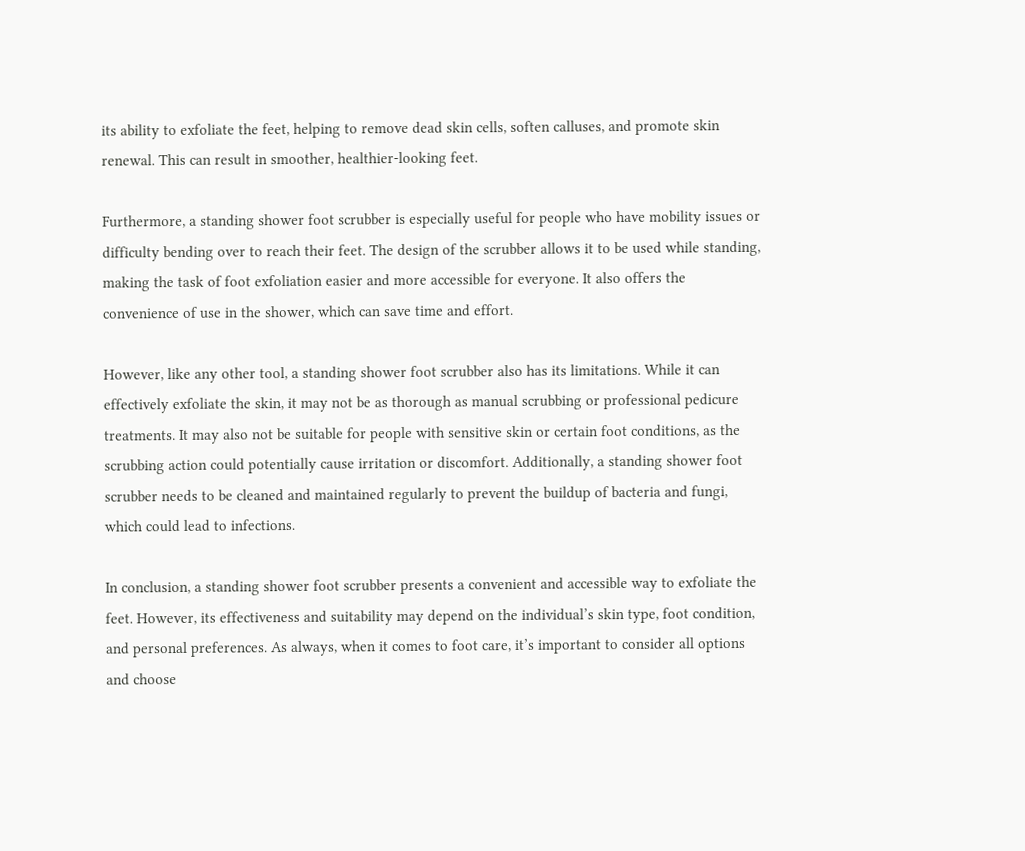its ability to exfoliate the feet, helping to remove dead skin cells, soften calluses, and promote skin renewal. This can result in smoother, healthier-looking feet.

Furthermore, a standing shower foot scrubber is especially useful for people who have mobility issues or difficulty bending over to reach their feet. The design of the scrubber allows it to be used while standing, making the task of foot exfoliation easier and more accessible for everyone. It also offers the convenience of use in the shower, which can save time and effort.

However, like any other tool, a standing shower foot scrubber also has its limitations. While it can effectively exfoliate the skin, it may not be as thorough as manual scrubbing or professional pedicure treatments. It may also not be suitable for people with sensitive skin or certain foot conditions, as the scrubbing action could potentially cause irritation or discomfort. Additionally, a standing shower foot scrubber needs to be cleaned and maintained regularly to prevent the buildup of bacteria and fungi, which could lead to infections.

In conclusion, a standing shower foot scrubber presents a convenient and accessible way to exfoliate the feet. However, its effectiveness and suitability may depend on the individual’s skin type, foot condition, and personal preferences. As always, when it comes to foot care, it’s important to consider all options and choose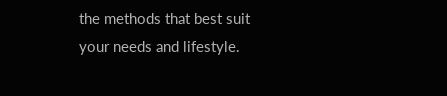the methods that best suit your needs and lifestyle.